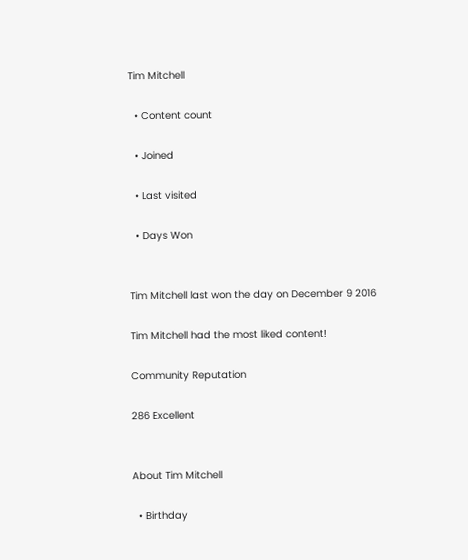Tim Mitchell

  • Content count

  • Joined

  • Last visited

  • Days Won


Tim Mitchell last won the day on December 9 2016

Tim Mitchell had the most liked content!

Community Reputation

286 Excellent


About Tim Mitchell

  • Birthday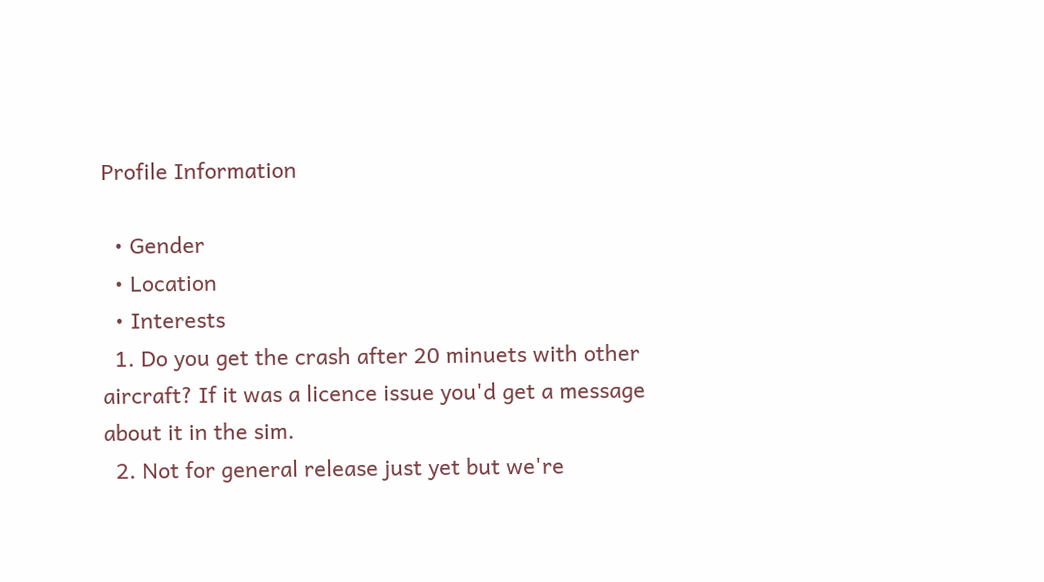Profile Information

  • Gender
  • Location
  • Interests
  1. Do you get the crash after 20 minuets with other aircraft? If it was a licence issue you'd get a message about it in the sim.
  2. Not for general release just yet but we're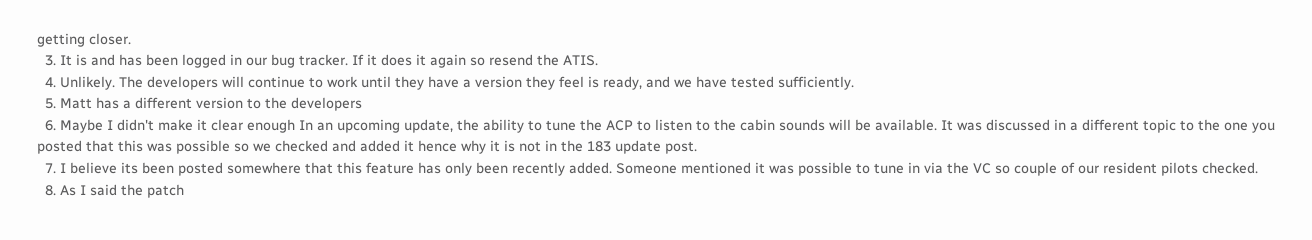getting closer.
  3. It is and has been logged in our bug tracker. If it does it again so resend the ATIS.
  4. Unlikely. The developers will continue to work until they have a version they feel is ready, and we have tested sufficiently.
  5. Matt has a different version to the developers
  6. Maybe I didn't make it clear enough In an upcoming update, the ability to tune the ACP to listen to the cabin sounds will be available. It was discussed in a different topic to the one you posted that this was possible so we checked and added it hence why it is not in the 183 update post.
  7. I believe its been posted somewhere that this feature has only been recently added. Someone mentioned it was possible to tune in via the VC so couple of our resident pilots checked.
  8. As I said the patch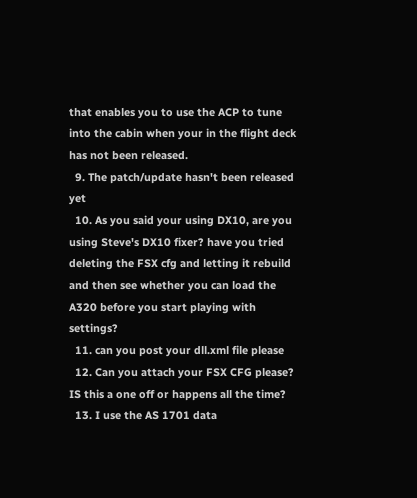that enables you to use the ACP to tune into the cabin when your in the flight deck has not been released.
  9. The patch/update hasn't been released yet
  10. As you said your using DX10, are you using Steve's DX10 fixer? have you tried deleting the FSX cfg and letting it rebuild and then see whether you can load the A320 before you start playing with settings?
  11. can you post your dll.xml file please
  12. Can you attach your FSX CFG please? IS this a one off or happens all the time?
  13. I use the AS 1701 data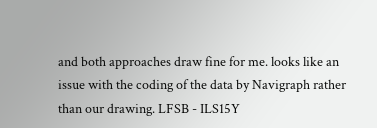and both approaches draw fine for me. looks like an issue with the coding of the data by Navigraph rather than our drawing. LFSB - ILS15Y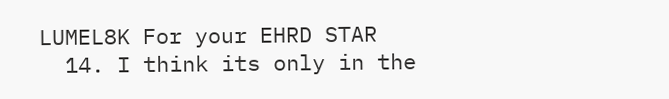LUMEL8K For your EHRD STAR
  14. I think its only in the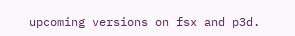upcoming versions on fsx and p3d.